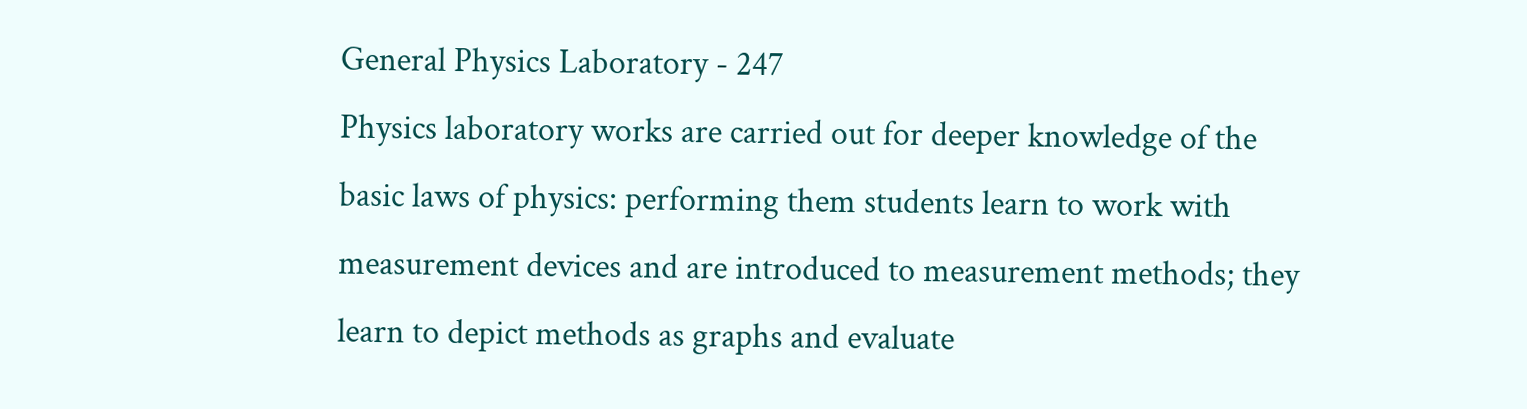General Physics Laboratory - 247
Physics laboratory works are carried out for deeper knowledge of the basic laws of physics: performing them students learn to work with measurement devices and are introduced to measurement methods; they learn to depict methods as graphs and evaluate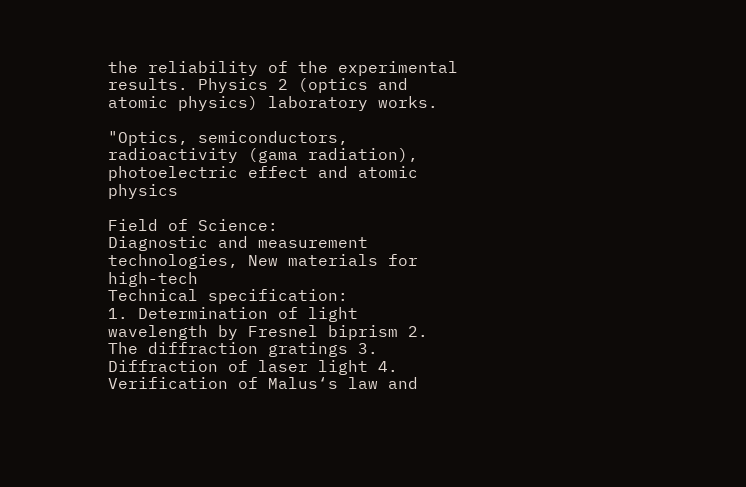the reliability of the experimental results. Physics 2 (optics and atomic physics) laboratory works.

"Optics, semiconductors, radioactivity (gama radiation), photoelectric effect and atomic physics

Field of Science:
Diagnostic and measurement technologies, New materials for high-tech
Technical specification:
1. Determination of light wavelength by Fresnel biprism 2. The diffraction gratings 3. Diffraction of laser light 4. Verification of Malus‘s law and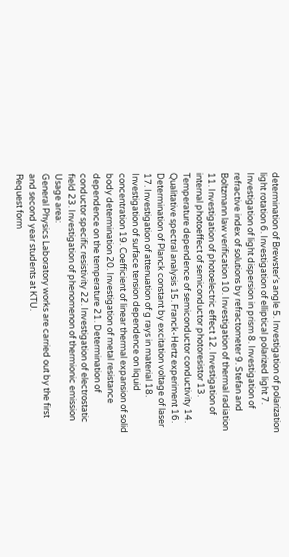determination of Brewster‘s angle 5. Investigation of polarization light rotation 6. Investigation of elliptical polarized light 7. Investigation of light dispersion in prism 8. Investigation of refractive index of solutions by refractometer 9. Stefan and Boltzmann law verification 10. Investigation of thermal radiation 11. Investigation of photoelectric effect 12. Investigation of internal photoeffect of semiconductor photoresistor 13. Temperature dependence of semiconductor conductivity 14. Qualitative spectral analysis 15. Franck-Hertz experiment 16. Determination of Planck constant by excitation voltage of laser 17. Investigation of attenuation of g rays in material 18. Investigation of surface tension dependence on liquid concentration 19. Coefficient of linear thermal expansion of solid body determination 20. Investigation of metal resistance dependence on the temperature 21. Determination of conductor specific resistivity 22. Investigation of electrostatic field 23. Investigation of phenomenon of thermionic emission
Usage area:
General Physics Laboratory works are carried out by the first and second year students at KTU.
Request form